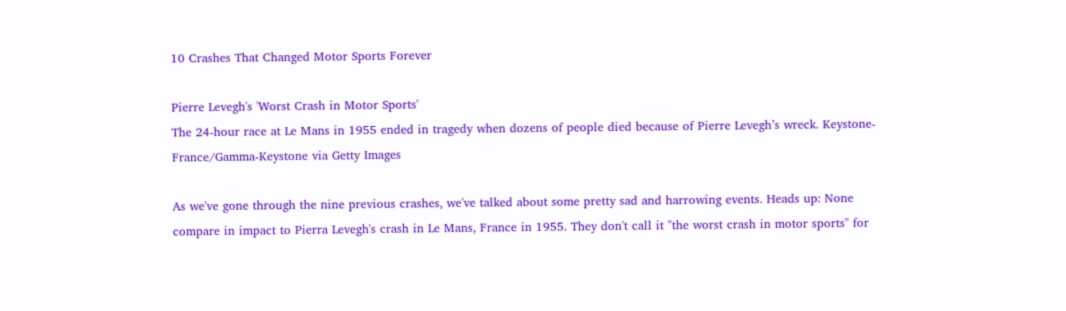10 Crashes That Changed Motor Sports Forever

Pierre Levegh's 'Worst Crash in Motor Sports'
The 24-hour race at Le Mans in 1955 ended in tragedy when dozens of people died because of Pierre Levegh’s wreck. Keystone-France/Gamma-Keystone via Getty Images

As we've gone through the nine previous crashes, we've talked about some pretty sad and harrowing events. Heads up: None compare in impact to Pierra Levegh's crash in Le Mans, France in 1955. They don't call it "the worst crash in motor sports" for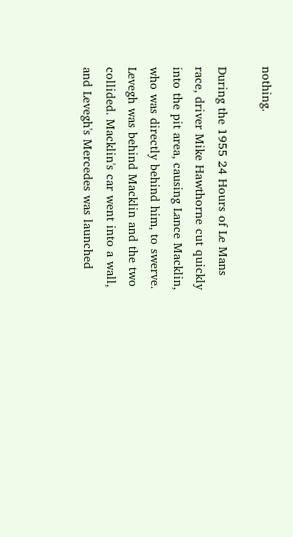nothing.

During the 1955 24 Hours of Le Mans race, driver Mike Hawthorne cut quickly into the pit area, causing Lance Macklin, who was directly behind him, to swerve. Levegh was behind Macklin and the two collided. Macklin's car went into a wall, and Levegh's Mercedes was launched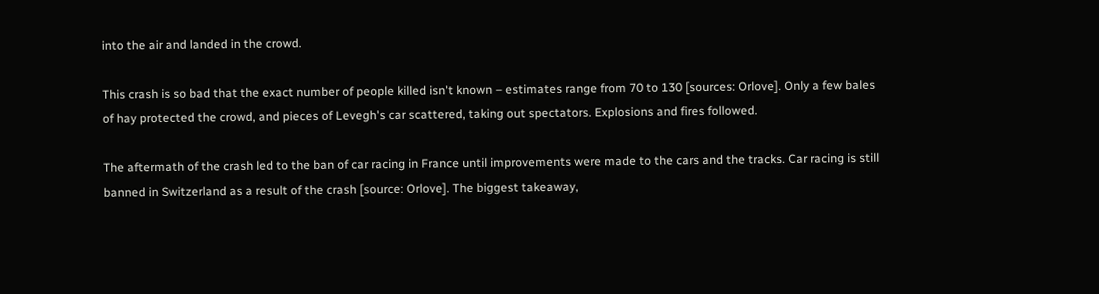into the air and landed in the crowd.

This crash is so bad that the exact number of people killed isn't known – estimates range from 70 to 130 [sources: Orlove]. Only a few bales of hay protected the crowd, and pieces of Levegh's car scattered, taking out spectators. Explosions and fires followed.

The aftermath of the crash led to the ban of car racing in France until improvements were made to the cars and the tracks. Car racing is still banned in Switzerland as a result of the crash [source: Orlove]. The biggest takeaway,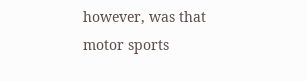however, was that motor sports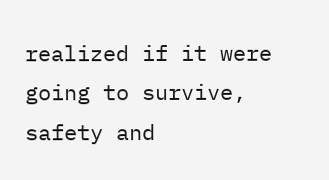realized if it were going to survive, safety and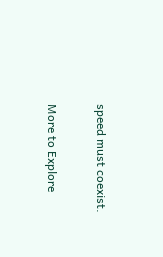speed must coexist.

More to Explore